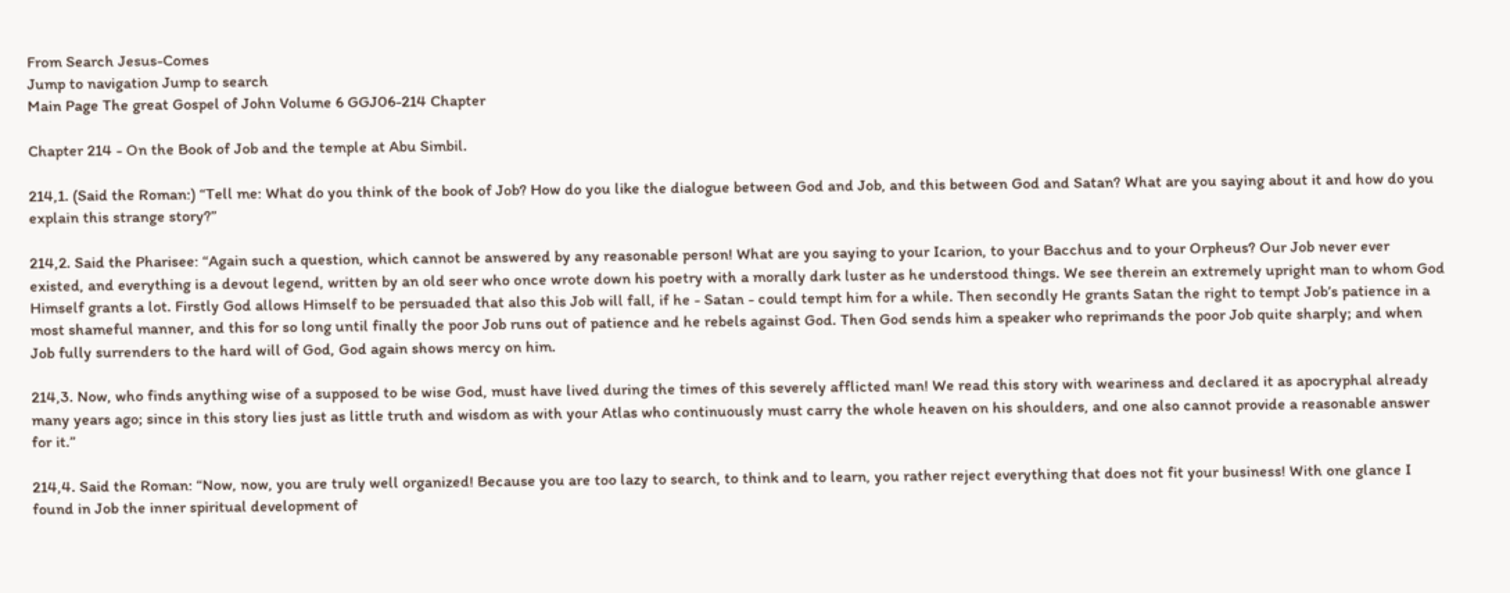From Search Jesus-Comes
Jump to navigation Jump to search
Main Page The great Gospel of John Volume 6 GGJ06-214 Chapter

Chapter 214 - On the Book of Job and the temple at Abu Simbil.

214,1. (Said the Roman:) “Tell me: What do you think of the book of Job? How do you like the dialogue between God and Job, and this between God and Satan? What are you saying about it and how do you explain this strange story?”

214,2. Said the Pharisee: “Again such a question, which cannot be answered by any reasonable person! What are you saying to your Icarion, to your Bacchus and to your Orpheus? Our Job never ever existed, and everything is a devout legend, written by an old seer who once wrote down his poetry with a morally dark luster as he understood things. We see therein an extremely upright man to whom God Himself grants a lot. Firstly God allows Himself to be persuaded that also this Job will fall, if he - Satan - could tempt him for a while. Then secondly He grants Satan the right to tempt Job’s patience in a most shameful manner, and this for so long until finally the poor Job runs out of patience and he rebels against God. Then God sends him a speaker who reprimands the poor Job quite sharply; and when Job fully surrenders to the hard will of God, God again shows mercy on him.

214,3. Now, who finds anything wise of a supposed to be wise God, must have lived during the times of this severely afflicted man! We read this story with weariness and declared it as apocryphal already many years ago; since in this story lies just as little truth and wisdom as with your Atlas who continuously must carry the whole heaven on his shoulders, and one also cannot provide a reasonable answer for it.”

214,4. Said the Roman: “Now, now, you are truly well organized! Because you are too lazy to search, to think and to learn, you rather reject everything that does not fit your business! With one glance I found in Job the inner spiritual development of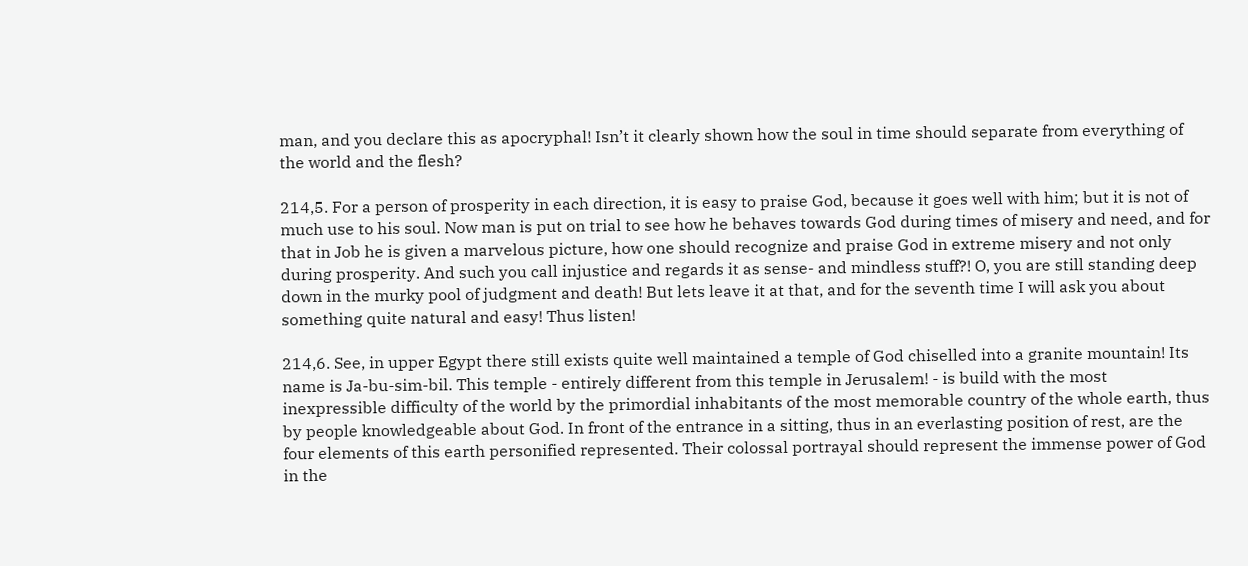man, and you declare this as apocryphal! Isn’t it clearly shown how the soul in time should separate from everything of the world and the flesh?

214,5. For a person of prosperity in each direction, it is easy to praise God, because it goes well with him; but it is not of much use to his soul. Now man is put on trial to see how he behaves towards God during times of misery and need, and for that in Job he is given a marvelous picture, how one should recognize and praise God in extreme misery and not only during prosperity. And such you call injustice and regards it as sense- and mindless stuff?! O, you are still standing deep down in the murky pool of judgment and death! But lets leave it at that, and for the seventh time I will ask you about something quite natural and easy! Thus listen!

214,6. See, in upper Egypt there still exists quite well maintained a temple of God chiselled into a granite mountain! Its name is Ja-bu-sim-bil. This temple - entirely different from this temple in Jerusalem! - is build with the most inexpressible difficulty of the world by the primordial inhabitants of the most memorable country of the whole earth, thus by people knowledgeable about God. In front of the entrance in a sitting, thus in an everlasting position of rest, are the four elements of this earth personified represented. Their colossal portrayal should represent the immense power of God in the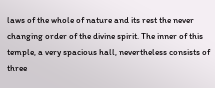laws of the whole of nature and its rest the never changing order of the divine spirit. The inner of this temple, a very spacious hall, nevertheless consists of three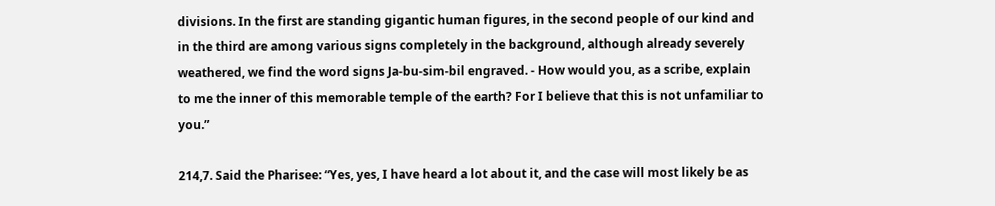divisions. In the first are standing gigantic human figures, in the second people of our kind and in the third are among various signs completely in the background, although already severely weathered, we find the word signs Ja-bu-sim-bil engraved. - How would you, as a scribe, explain to me the inner of this memorable temple of the earth? For I believe that this is not unfamiliar to you.”

214,7. Said the Pharisee: “Yes, yes, I have heard a lot about it, and the case will most likely be as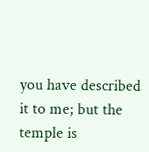you have described it to me; but the temple is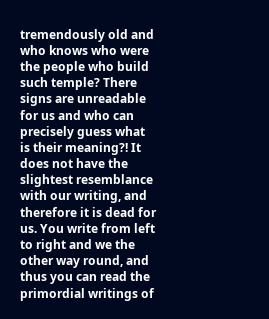tremendously old and who knows who were the people who build such temple? There signs are unreadable for us and who can precisely guess what is their meaning?! It does not have the slightest resemblance with our writing, and therefore it is dead for us. You write from left to right and we the other way round, and thus you can read the primordial writings of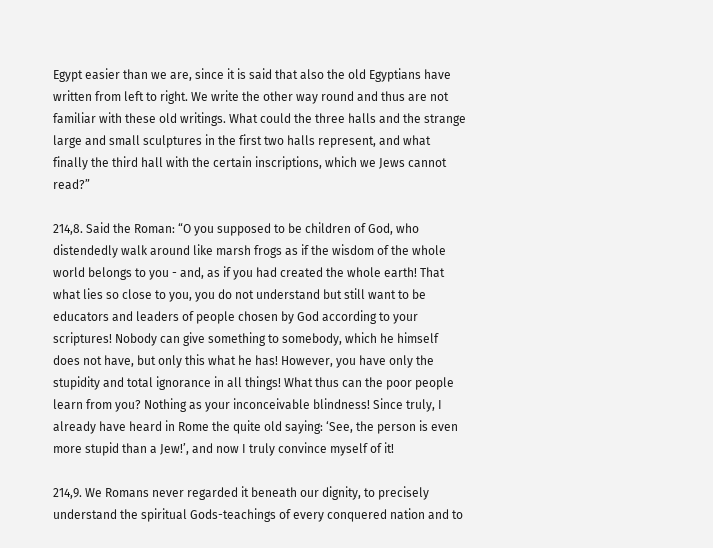Egypt easier than we are, since it is said that also the old Egyptians have written from left to right. We write the other way round and thus are not familiar with these old writings. What could the three halls and the strange large and small sculptures in the first two halls represent, and what finally the third hall with the certain inscriptions, which we Jews cannot read?”

214,8. Said the Roman: “O you supposed to be children of God, who distendedly walk around like marsh frogs as if the wisdom of the whole world belongs to you - and, as if you had created the whole earth! That what lies so close to you, you do not understand but still want to be educators and leaders of people chosen by God according to your scriptures! Nobody can give something to somebody, which he himself does not have, but only this what he has! However, you have only the stupidity and total ignorance in all things! What thus can the poor people learn from you? Nothing as your inconceivable blindness! Since truly, I already have heard in Rome the quite old saying: ‘See, the person is even more stupid than a Jew!’, and now I truly convince myself of it!

214,9. We Romans never regarded it beneath our dignity, to precisely understand the spiritual Gods-teachings of every conquered nation and to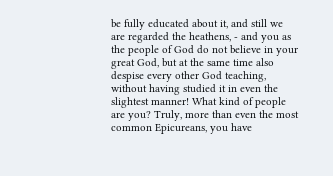be fully educated about it, and still we are regarded the heathens, - and you as the people of God do not believe in your great God, but at the same time also despise every other God teaching, without having studied it in even the slightest manner! What kind of people are you? Truly, more than even the most common Epicureans, you have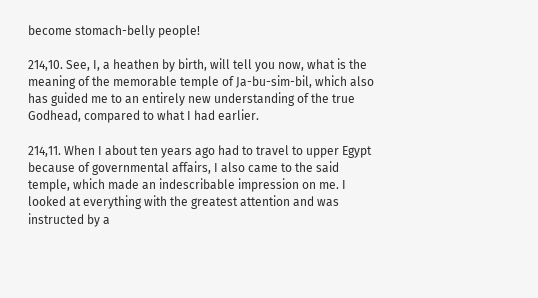become stomach-belly people!

214,10. See, I, a heathen by birth, will tell you now, what is the meaning of the memorable temple of Ja-bu-sim-bil, which also has guided me to an entirely new understanding of the true Godhead, compared to what I had earlier.

214,11. When I about ten years ago had to travel to upper Egypt because of governmental affairs, I also came to the said temple, which made an indescribable impression on me. I looked at everything with the greatest attention and was instructed by a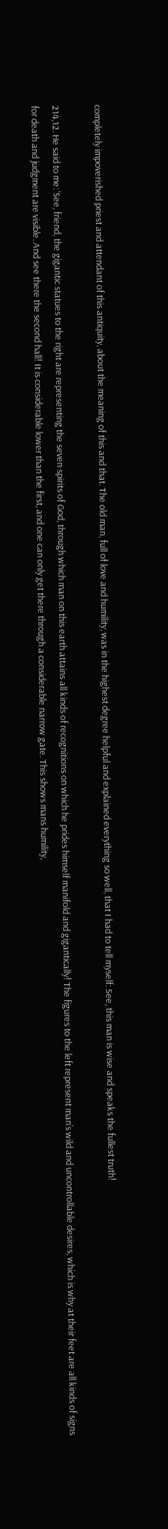completely impoverished priest and attendant of this antiquity, about the meaning of this and that. The old man, full of love and humility, was in the highest degree helpful and explained everything so well, that I had to tell myself: See, this man is wise and speaks the fullest truth!

214,12. He said to me: ‘See, friend, the gigantic statues to the right are representing the seven spirits of God, through which man on this earth attains all kinds of recognitions on which he prides himself manifold and gigantically! The figures to the left represent man’s wild and uncontrollable desires, which is why at their feet are all kinds of signs for death and judgment are visible. And see there the second hall! It is considerable lower than the first, and one can only get there through a considerable narrow gate. This shows mans humility,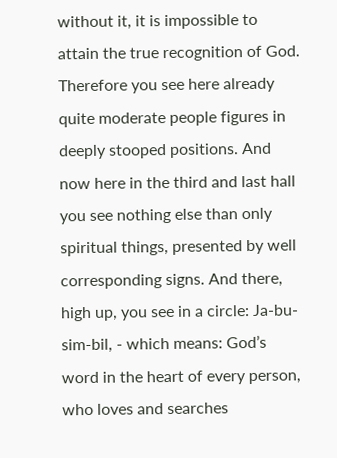without it, it is impossible to attain the true recognition of God. Therefore you see here already quite moderate people figures in deeply stooped positions. And now here in the third and last hall you see nothing else than only spiritual things, presented by well corresponding signs. And there, high up, you see in a circle: Ja-bu-sim-bil, - which means: God’s word in the heart of every person, who loves and searches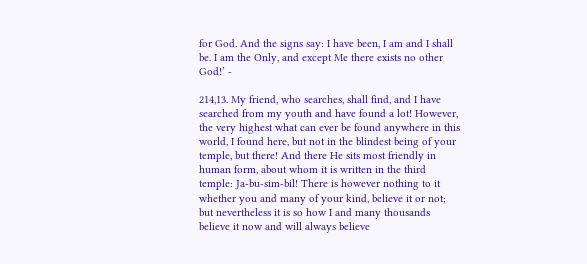for God. And the signs say: I have been, I am and I shall be. I am the Only, and except Me there exists no other God!’ -

214,13. My friend, who searches, shall find, and I have searched from my youth and have found a lot! However, the very highest what can ever be found anywhere in this world, I found here, but not in the blindest being of your temple, but there! And there He sits most friendly in human form, about whom it is written in the third temple: Ja-bu-sim-bil! There is however nothing to it whether you and many of your kind, believe it or not; but nevertheless it is so how I and many thousands believe it now and will always believe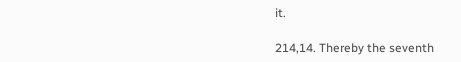it.

214,14. Thereby the seventh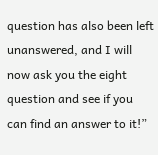question has also been left unanswered, and I will now ask you the eight question and see if you can find an answer to it!”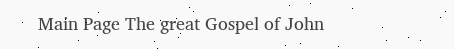Main Page The great Gospel of John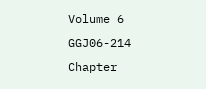Volume 6 GGJ06-214 Chapter